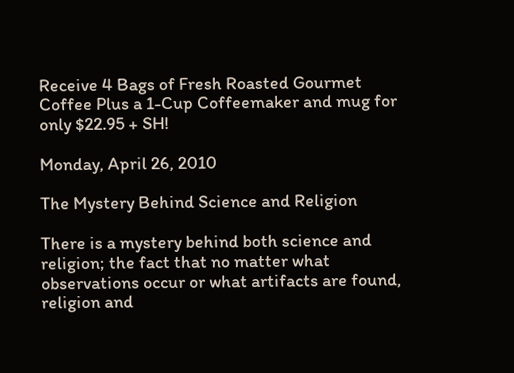Receive 4 Bags of Fresh Roasted Gourmet Coffee Plus a 1-Cup Coffeemaker and mug for only $22.95 + SH!

Monday, April 26, 2010

The Mystery Behind Science and Religion

There is a mystery behind both science and religion; the fact that no matter what observations occur or what artifacts are found, religion and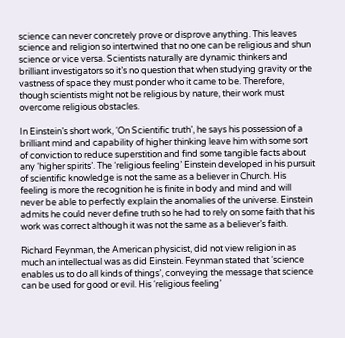science can never concretely prove or disprove anything. This leaves science and religion so intertwined that no one can be religious and shun science or vice versa. Scientists naturally are dynamic thinkers and brilliant investigators so it’s no question that when studying gravity or the vastness of space they must ponder who it came to be. Therefore, though scientists might not be religious by nature, their work must overcome religious obstacles.

In Einstein’s short work, ‘On Scientific truth’, he says his possession of a brilliant mind and capability of higher thinking leave him with some sort of conviction to reduce superstition and find some tangible facts about any ‘higher spirits’. The ‘religious feeling’ Einstein developed in his pursuit of scientific knowledge is not the same as a believer in Church. His feeling is more the recognition he is finite in body and mind and will never be able to perfectly explain the anomalies of the universe. Einstein admits he could never define truth so he had to rely on some faith that his work was correct although it was not the same as a believer’s faith.

Richard Feynman, the American physicist, did not view religion in as much an intellectual was as did Einstein. Feynman stated that ‘science enables us to do all kinds of things’, conveying the message that science can be used for good or evil. His ‘religious feeling’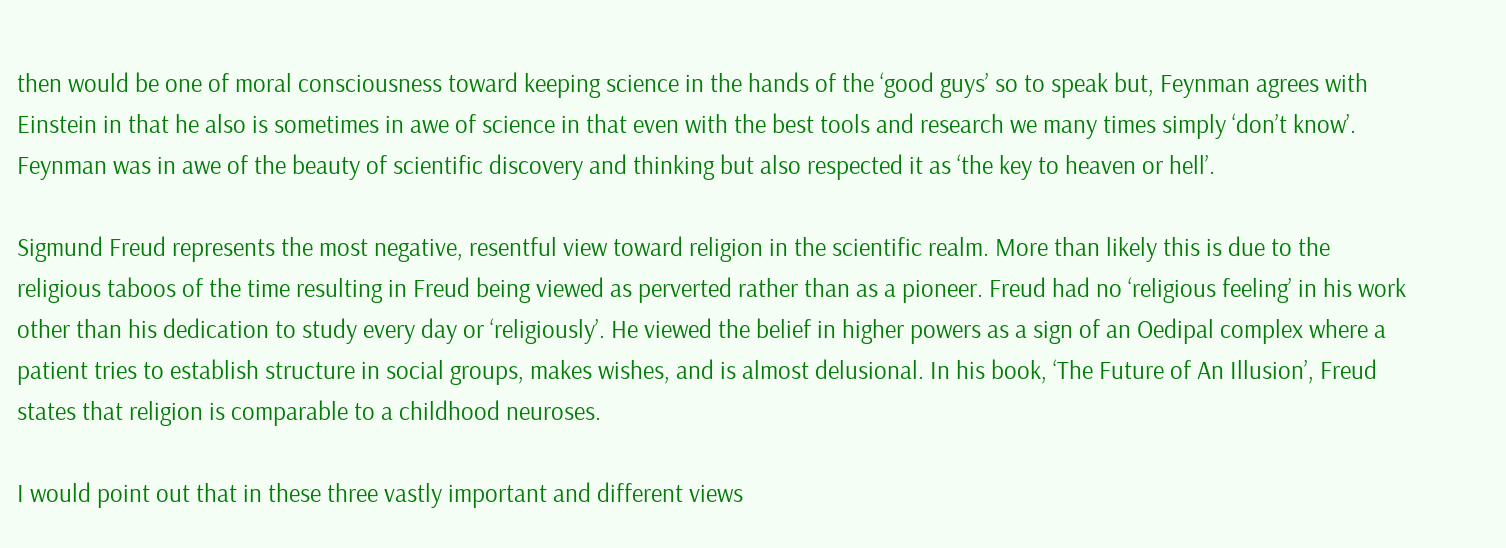then would be one of moral consciousness toward keeping science in the hands of the ‘good guys’ so to speak but, Feynman agrees with Einstein in that he also is sometimes in awe of science in that even with the best tools and research we many times simply ‘don’t know’. Feynman was in awe of the beauty of scientific discovery and thinking but also respected it as ‘the key to heaven or hell’.

Sigmund Freud represents the most negative, resentful view toward religion in the scientific realm. More than likely this is due to the religious taboos of the time resulting in Freud being viewed as perverted rather than as a pioneer. Freud had no ‘religious feeling’ in his work other than his dedication to study every day or ‘religiously’. He viewed the belief in higher powers as a sign of an Oedipal complex where a patient tries to establish structure in social groups, makes wishes, and is almost delusional. In his book, ‘The Future of An Illusion’, Freud states that religion is comparable to a childhood neuroses.

I would point out that in these three vastly important and different views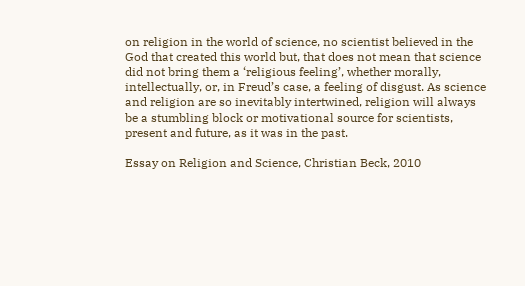on religion in the world of science, no scientist believed in the God that created this world but, that does not mean that science did not bring them a ‘religious feeling’, whether morally, intellectually, or, in Freud’s case, a feeling of disgust. As science and religion are so inevitably intertwined, religion will always be a stumbling block or motivational source for scientists, present and future, as it was in the past.

Essay on Religion and Science, Christian Beck, 2010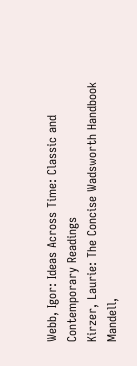Webb, Igor: Ideas Across Time: Classic and Contemporary Readings
Kirzer, Laurie: The Concise Wadsworth Handbook
Mandell,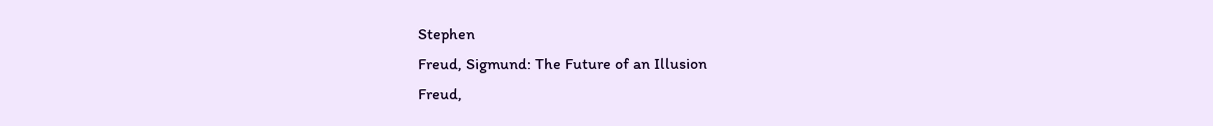Stephen
Freud, Sigmund: The Future of an Illusion
Freud,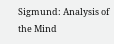Sigmund: Analysis of the Mind